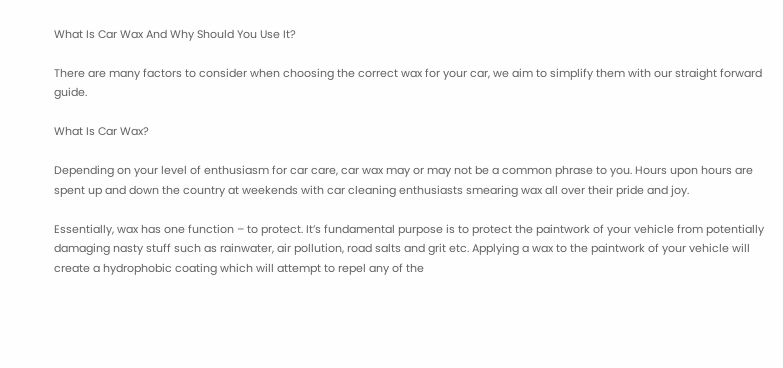What Is Car Wax And Why Should You Use It?

There are many factors to consider when choosing the correct wax for your car, we aim to simplify them with our straight forward guide.

What Is Car Wax?

Depending on your level of enthusiasm for car care, car wax may or may not be a common phrase to you. Hours upon hours are spent up and down the country at weekends with car cleaning enthusiasts smearing wax all over their pride and joy.

Essentially, wax has one function – to protect. It’s fundamental purpose is to protect the paintwork of your vehicle from potentially damaging nasty stuff such as rainwater, air pollution, road salts and grit etc. Applying a wax to the paintwork of your vehicle will create a hydrophobic coating which will attempt to repel any of the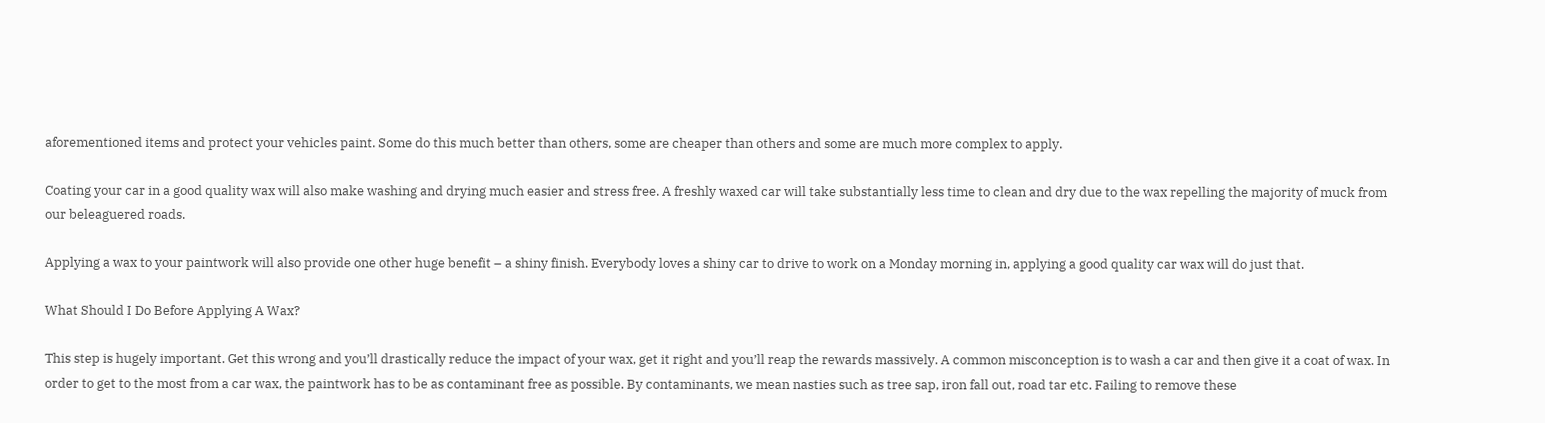aforementioned items and protect your vehicles paint. Some do this much better than others, some are cheaper than others and some are much more complex to apply.

Coating your car in a good quality wax will also make washing and drying much easier and stress free. A freshly waxed car will take substantially less time to clean and dry due to the wax repelling the majority of muck from our beleaguered roads.

Applying a wax to your paintwork will also provide one other huge benefit – a shiny finish. Everybody loves a shiny car to drive to work on a Monday morning in, applying a good quality car wax will do just that.

What Should I Do Before Applying A Wax?

This step is hugely important. Get this wrong and you’ll drastically reduce the impact of your wax, get it right and you’ll reap the rewards massively. A common misconception is to wash a car and then give it a coat of wax. In order to get to the most from a car wax, the paintwork has to be as contaminant free as possible. By contaminants, we mean nasties such as tree sap, iron fall out, road tar etc. Failing to remove these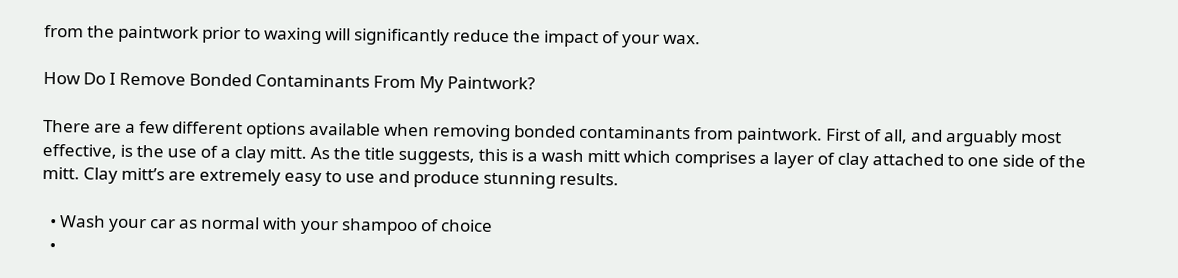from the paintwork prior to waxing will significantly reduce the impact of your wax.

How Do I Remove Bonded Contaminants From My Paintwork?

There are a few different options available when removing bonded contaminants from paintwork. First of all, and arguably most effective, is the use of a clay mitt. As the title suggests, this is a wash mitt which comprises a layer of clay attached to one side of the mitt. Clay mitt’s are extremely easy to use and produce stunning results.

  • Wash your car as normal with your shampoo of choice
  •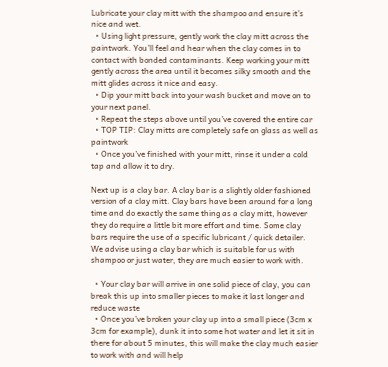Lubricate your clay mitt with the shampoo and ensure it’s nice and wet.
  • Using light pressure, gently work the clay mitt across the paintwork. You’ll feel and hear when the clay comes in to contact with bonded contaminants. Keep working your mitt gently across the area until it becomes silky smooth and the mitt glides across it nice and easy.
  • Dip your mitt back into your wash bucket and move on to your next panel.
  • Repeat the steps above until you’ve covered the entire car
  • TOP TIP: Clay mitts are completely safe on glass as well as paintwork
  • Once you’ve finished with your mitt, rinse it under a cold tap and allow it to dry.

Next up is a clay bar. A clay bar is a slightly older fashioned version of a clay mitt. Clay bars have been around for a long time and do exactly the same thing as a clay mitt, however they do require a little bit more effort and time. Some clay bars require the use of a specific lubricant / quick detailer. We advise using a clay bar which is suitable for us with shampoo or just water, they are much easier to work with.

  • Your clay bar will arrive in one solid piece of clay, you can break this up into smaller pieces to make it last longer and reduce waste
  • Once you’ve broken your clay up into a small piece (3cm x 3cm for example), dunk it into some hot water and let it sit in there for about 5 minutes, this will make the clay much easier to work with and will help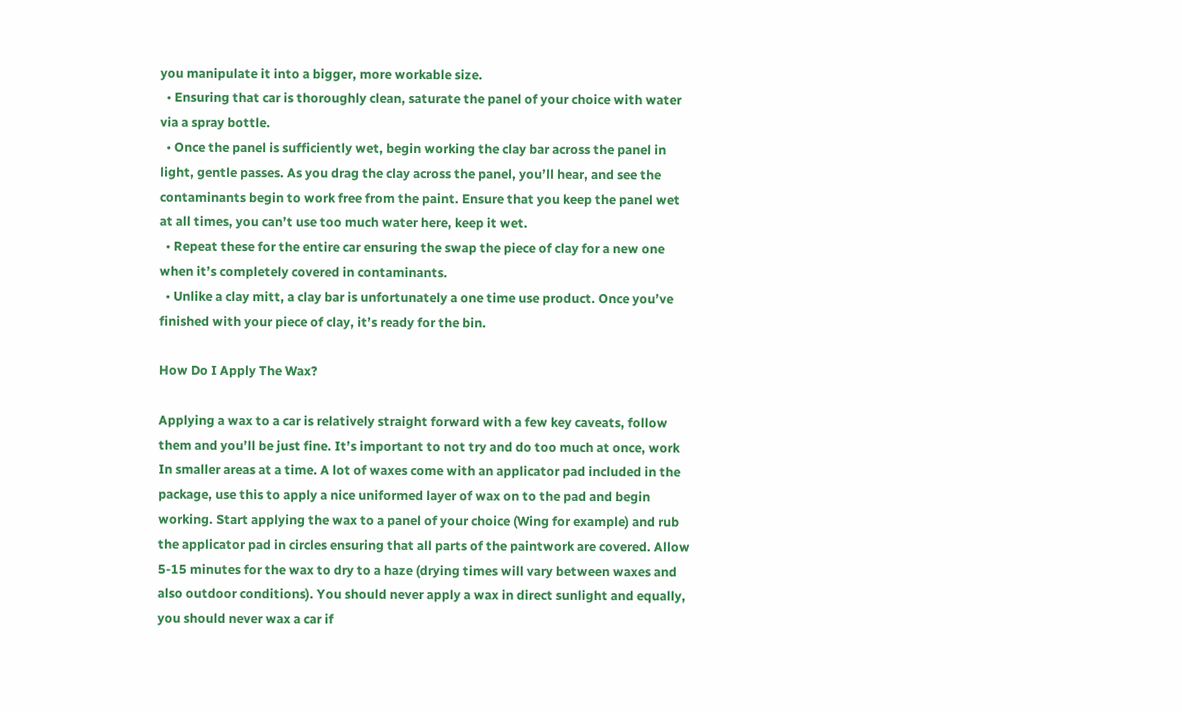you manipulate it into a bigger, more workable size.
  • Ensuring that car is thoroughly clean, saturate the panel of your choice with water via a spray bottle.
  • Once the panel is sufficiently wet, begin working the clay bar across the panel in light, gentle passes. As you drag the clay across the panel, you’ll hear, and see the contaminants begin to work free from the paint. Ensure that you keep the panel wet at all times, you can’t use too much water here, keep it wet.
  • Repeat these for the entire car ensuring the swap the piece of clay for a new one when it’s completely covered in contaminants.
  • Unlike a clay mitt, a clay bar is unfortunately a one time use product. Once you’ve finished with your piece of clay, it’s ready for the bin.

How Do I Apply The Wax?

Applying a wax to a car is relatively straight forward with a few key caveats, follow them and you’ll be just fine. It’s important to not try and do too much at once, work In smaller areas at a time. A lot of waxes come with an applicator pad included in the package, use this to apply a nice uniformed layer of wax on to the pad and begin working. Start applying the wax to a panel of your choice (Wing for example) and rub the applicator pad in circles ensuring that all parts of the paintwork are covered. Allow 5-15 minutes for the wax to dry to a haze (drying times will vary between waxes and also outdoor conditions). You should never apply a wax in direct sunlight and equally, you should never wax a car if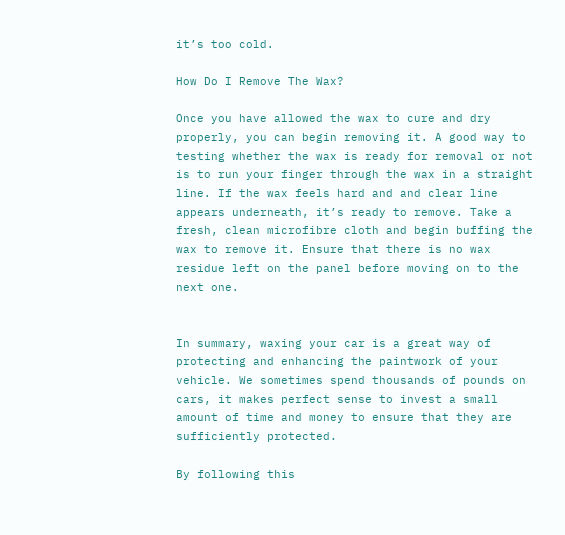it’s too cold.

How Do I Remove The Wax?

Once you have allowed the wax to cure and dry properly, you can begin removing it. A good way to testing whether the wax is ready for removal or not is to run your finger through the wax in a straight line. If the wax feels hard and and clear line appears underneath, it’s ready to remove. Take a fresh, clean microfibre cloth and begin buffing the wax to remove it. Ensure that there is no wax residue left on the panel before moving on to the next one.


In summary, waxing your car is a great way of protecting and enhancing the paintwork of your vehicle. We sometimes spend thousands of pounds on cars, it makes perfect sense to invest a small amount of time and money to ensure that they are sufficiently protected.

By following this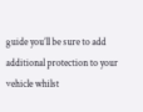guide you’ll be sure to add additional protection to your vehicle whilst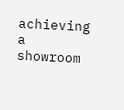achieving a showroom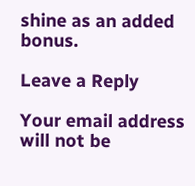shine as an added bonus.

Leave a Reply

Your email address will not be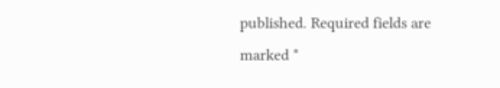published. Required fields are marked *